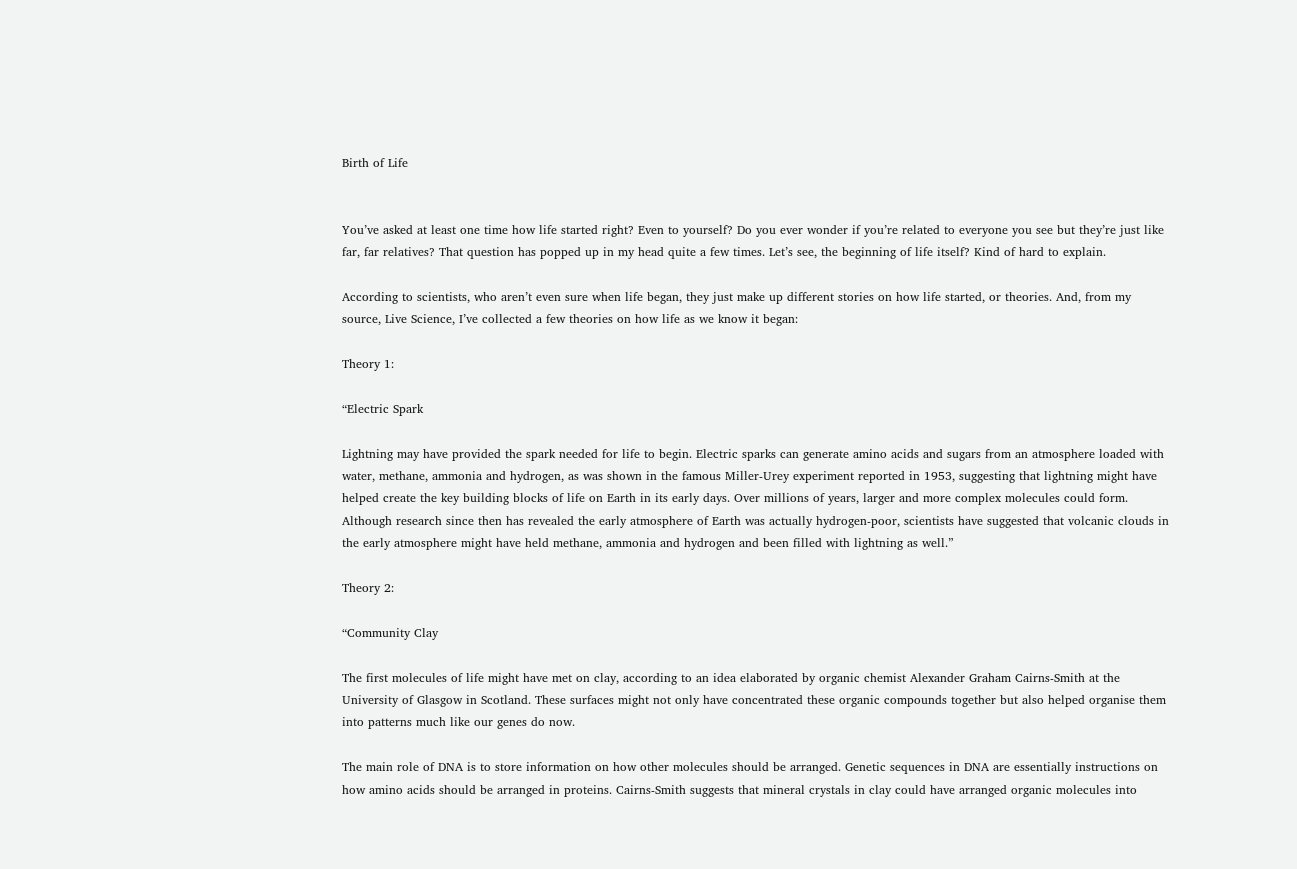Birth of Life


You’ve asked at least one time how life started right? Even to yourself? Do you ever wonder if you’re related to everyone you see but they’re just like far, far relatives? That question has popped up in my head quite a few times. Let’s see, the beginning of life itself? Kind of hard to explain.

According to scientists, who aren’t even sure when life began, they just make up different stories on how life started, or theories. And, from my source, Live Science, I’ve collected a few theories on how life as we know it began:

Theory 1:

“Electric Spark

Lightning may have provided the spark needed for life to begin. Electric sparks can generate amino acids and sugars from an atmosphere loaded with water, methane, ammonia and hydrogen, as was shown in the famous Miller-Urey experiment reported in 1953, suggesting that lightning might have helped create the key building blocks of life on Earth in its early days. Over millions of years, larger and more complex molecules could form. Although research since then has revealed the early atmosphere of Earth was actually hydrogen-poor, scientists have suggested that volcanic clouds in the early atmosphere might have held methane, ammonia and hydrogen and been filled with lightning as well.”

Theory 2:

“Community Clay

The first molecules of life might have met on clay, according to an idea elaborated by organic chemist Alexander Graham Cairns-Smith at the University of Glasgow in Scotland. These surfaces might not only have concentrated these organic compounds together but also helped organise them into patterns much like our genes do now.

The main role of DNA is to store information on how other molecules should be arranged. Genetic sequences in DNA are essentially instructions on how amino acids should be arranged in proteins. Cairns-Smith suggests that mineral crystals in clay could have arranged organic molecules into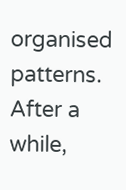organised patterns. After a while,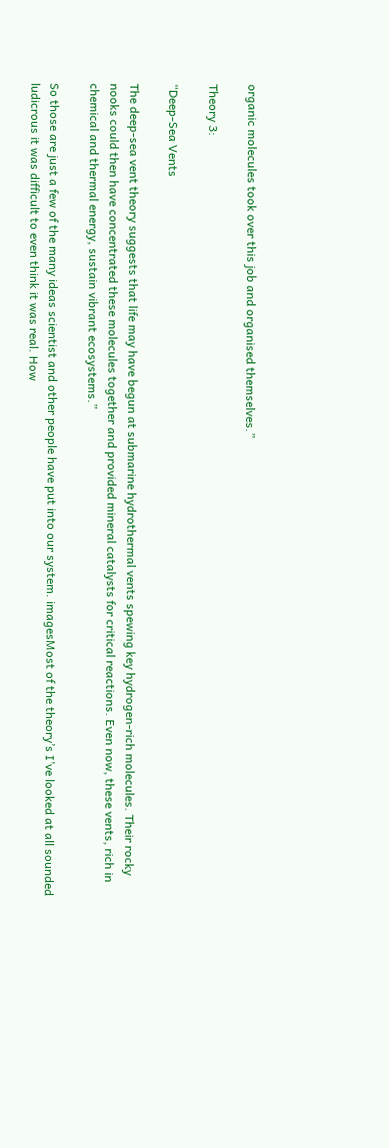organic molecules took over this job and organised themselves.”

Theory 3:

“Deep-Sea Vents

The deep-sea vent theory suggests that life may have begun at submarine hydrothermal vents spewing key hydrogen-rich molecules. Their rocky nooks could then have concentrated these molecules together and provided mineral catalysts for critical reactions. Even now, these vents, rich in chemical and thermal energy, sustain vibrant ecosystems.”

So those are just a few of the many ideas scientist and other people have put into our system. imagesMost of the theory’s I’ve looked at all sounded ludicrous it was difficult to even think it was real. How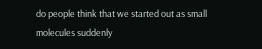do people think that we started out as small molecules suddenly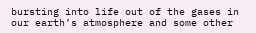bursting into life out of the gases in our earth’s atmosphere and some other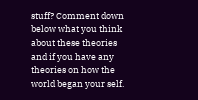stuff? Comment down below what you think about these theories and if you have any theories on how the world began your self.